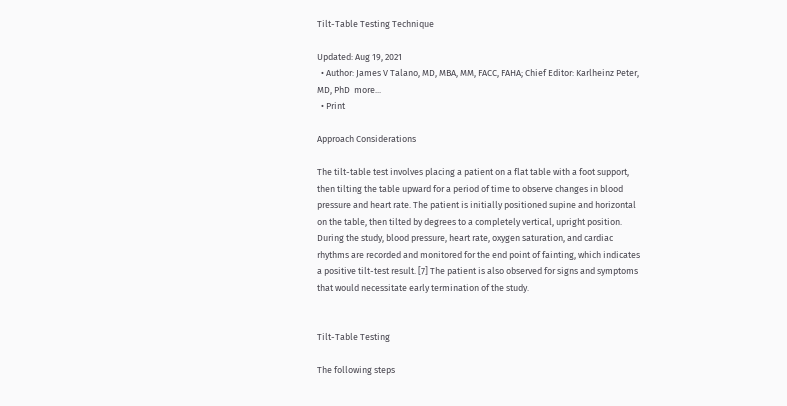Tilt-Table Testing Technique

Updated: Aug 19, 2021
  • Author: James V Talano, MD, MBA, MM, FACC, FAHA; Chief Editor: Karlheinz Peter, MD, PhD  more...
  • Print

Approach Considerations

The tilt-table test involves placing a patient on a flat table with a foot support, then tilting the table upward for a period of time to observe changes in blood pressure and heart rate. The patient is initially positioned supine and horizontal on the table, then tilted by degrees to a completely vertical, upright position. During the study, blood pressure, heart rate, oxygen saturation, and cardiac rhythms are recorded and monitored for the end point of fainting, which indicates a positive tilt-test result. [7] The patient is also observed for signs and symptoms that would necessitate early termination of the study.


Tilt-Table Testing

The following steps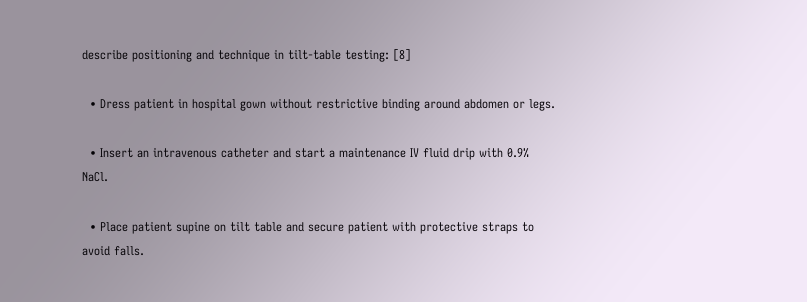describe positioning and technique in tilt-table testing: [8]

  • Dress patient in hospital gown without restrictive binding around abdomen or legs.

  • Insert an intravenous catheter and start a maintenance IV fluid drip with 0.9% NaCl.

  • Place patient supine on tilt table and secure patient with protective straps to avoid falls.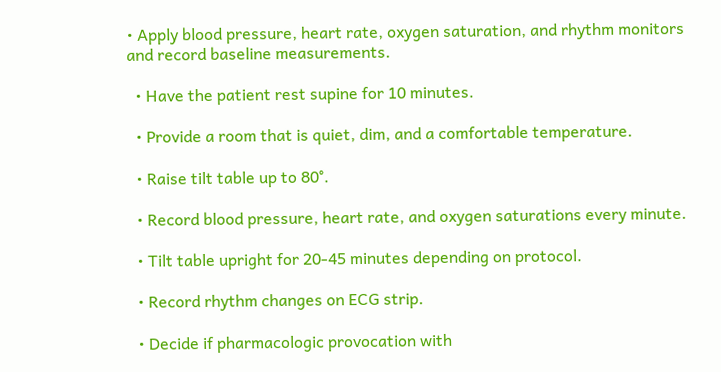• Apply blood pressure, heart rate, oxygen saturation, and rhythm monitors and record baseline measurements.

  • Have the patient rest supine for 10 minutes.

  • Provide a room that is quiet, dim, and a comfortable temperature.

  • Raise tilt table up to 80°.

  • Record blood pressure, heart rate, and oxygen saturations every minute.

  • Tilt table upright for 20-45 minutes depending on protocol.

  • Record rhythm changes on ECG strip.

  • Decide if pharmacologic provocation with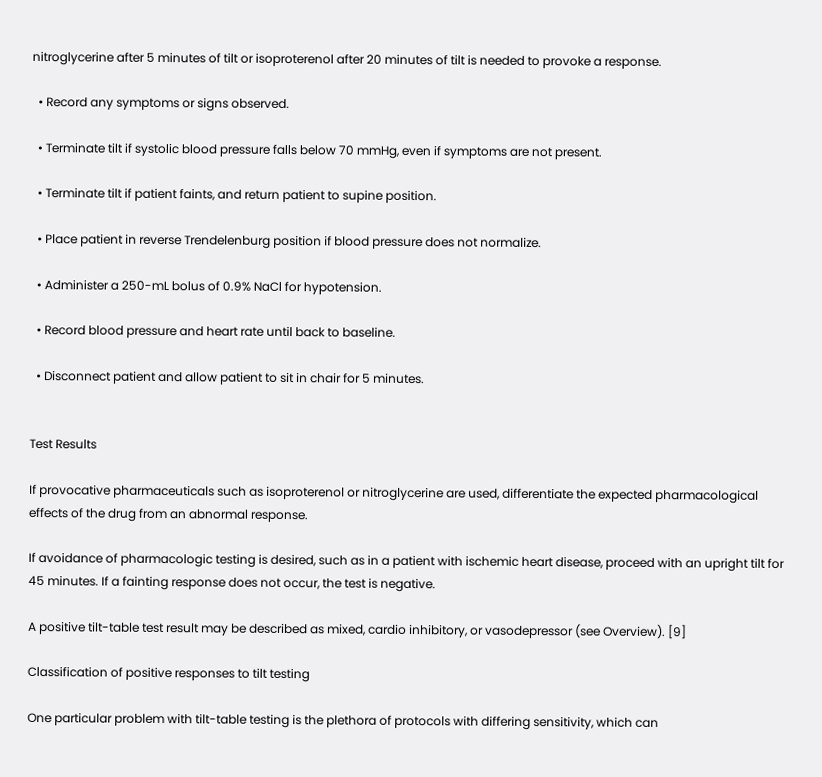nitroglycerine after 5 minutes of tilt or isoproterenol after 20 minutes of tilt is needed to provoke a response.

  • Record any symptoms or signs observed.

  • Terminate tilt if systolic blood pressure falls below 70 mmHg, even if symptoms are not present.

  • Terminate tilt if patient faints, and return patient to supine position.

  • Place patient in reverse Trendelenburg position if blood pressure does not normalize.

  • Administer a 250-mL bolus of 0.9% NaCl for hypotension.

  • Record blood pressure and heart rate until back to baseline.

  • Disconnect patient and allow patient to sit in chair for 5 minutes.


Test Results

If provocative pharmaceuticals such as isoproterenol or nitroglycerine are used, differentiate the expected pharmacological effects of the drug from an abnormal response.

If avoidance of pharmacologic testing is desired, such as in a patient with ischemic heart disease, proceed with an upright tilt for 45 minutes. If a fainting response does not occur, the test is negative.

A positive tilt-table test result may be described as mixed, cardio inhibitory, or vasodepressor (see Overview). [9]

Classification of positive responses to tilt testing

One particular problem with tilt-table testing is the plethora of protocols with differing sensitivity, which can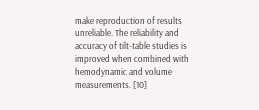make reproduction of results unreliable. The reliability and accuracy of tilt-table studies is improved when combined with hemodynamic and volume measurements. [10]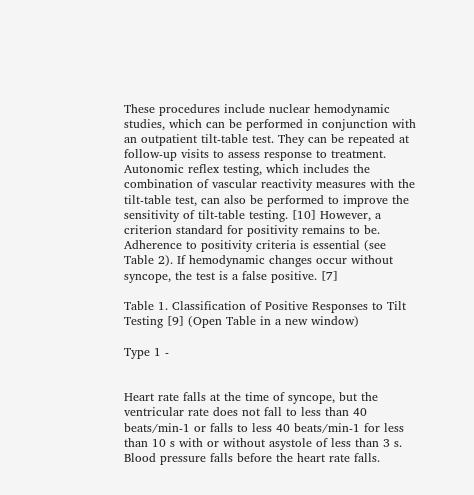These procedures include nuclear hemodynamic studies, which can be performed in conjunction with an outpatient tilt-table test. They can be repeated at follow-up visits to assess response to treatment. Autonomic reflex testing, which includes the combination of vascular reactivity measures with the tilt-table test, can also be performed to improve the sensitivity of tilt-table testing. [10] However, a criterion standard for positivity remains to be. Adherence to positivity criteria is essential (see Table 2). If hemodynamic changes occur without syncope, the test is a false positive. [7]

Table 1. Classification of Positive Responses to Tilt Testing [9] (Open Table in a new window)

Type 1 -


Heart rate falls at the time of syncope, but the ventricular rate does not fall to less than 40 beats/min-1 or falls to less 40 beats/min-1 for less than 10 s with or without asystole of less than 3 s. Blood pressure falls before the heart rate falls.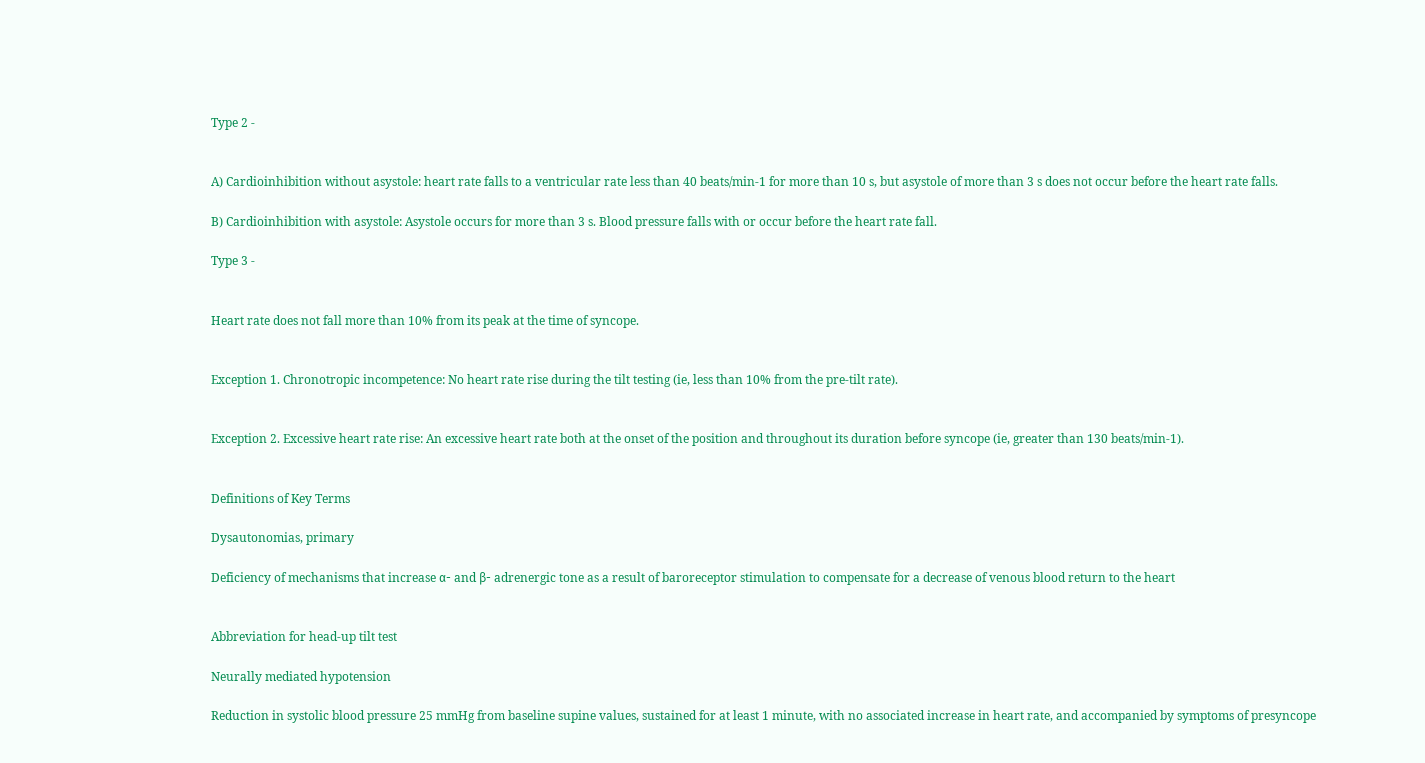Type 2 -


A) Cardioinhibition without asystole: heart rate falls to a ventricular rate less than 40 beats/min-1 for more than 10 s, but asystole of more than 3 s does not occur before the heart rate falls.

B) Cardioinhibition with asystole: Asystole occurs for more than 3 s. Blood pressure falls with or occur before the heart rate fall.

Type 3 -


Heart rate does not fall more than 10% from its peak at the time of syncope.


Exception 1. Chronotropic incompetence: No heart rate rise during the tilt testing (ie, less than 10% from the pre-tilt rate).


Exception 2. Excessive heart rate rise: An excessive heart rate both at the onset of the position and throughout its duration before syncope (ie, greater than 130 beats/min-1).


Definitions of Key Terms

Dysautonomias, primary

Deficiency of mechanisms that increase α- and β- adrenergic tone as a result of baroreceptor stimulation to compensate for a decrease of venous blood return to the heart


Abbreviation for head-up tilt test

Neurally mediated hypotension

Reduction in systolic blood pressure 25 mmHg from baseline supine values, sustained for at least 1 minute, with no associated increase in heart rate, and accompanied by symptoms of presyncope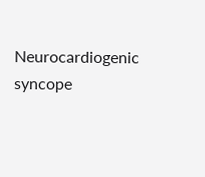Neurocardiogenic syncope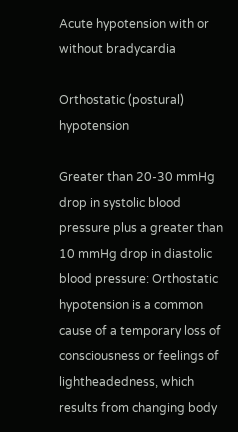Acute hypotension with or without bradycardia

Orthostatic (postural) hypotension

Greater than 20-30 mmHg drop in systolic blood pressure plus a greater than 10 mmHg drop in diastolic blood pressure: Orthostatic hypotension is a common cause of a temporary loss of consciousness or feelings of lightheadedness, which results from changing body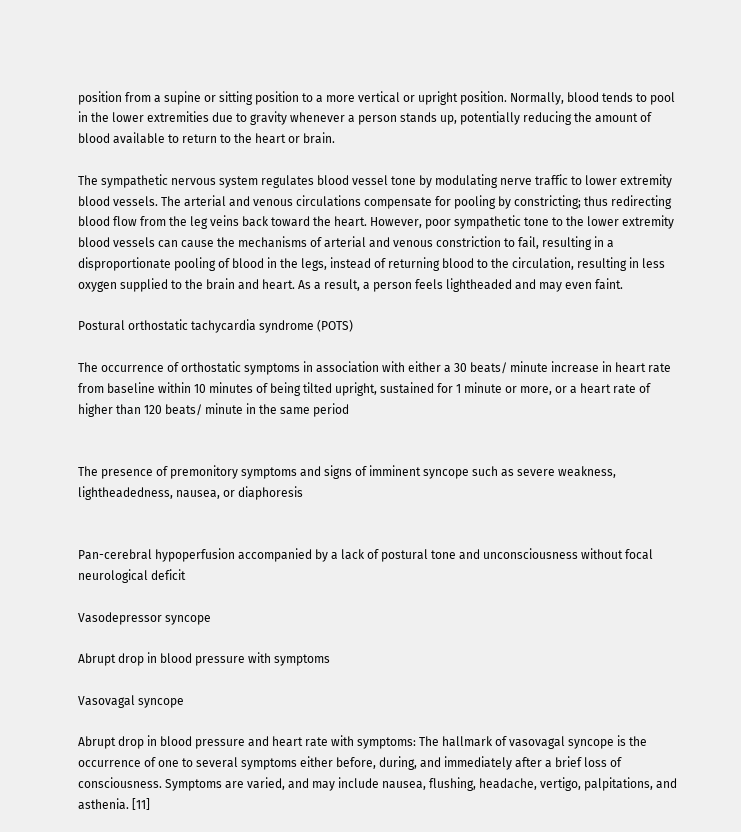position from a supine or sitting position to a more vertical or upright position. Normally, blood tends to pool in the lower extremities due to gravity whenever a person stands up, potentially reducing the amount of blood available to return to the heart or brain.

The sympathetic nervous system regulates blood vessel tone by modulating nerve traffic to lower extremity blood vessels. The arterial and venous circulations compensate for pooling by constricting; thus redirecting blood flow from the leg veins back toward the heart. However, poor sympathetic tone to the lower extremity blood vessels can cause the mechanisms of arterial and venous constriction to fail, resulting in a disproportionate pooling of blood in the legs, instead of returning blood to the circulation, resulting in less oxygen supplied to the brain and heart. As a result, a person feels lightheaded and may even faint.

Postural orthostatic tachycardia syndrome (POTS)

The occurrence of orthostatic symptoms in association with either a 30 beats/ minute increase in heart rate from baseline within 10 minutes of being tilted upright, sustained for 1 minute or more, or a heart rate of higher than 120 beats/ minute in the same period


The presence of premonitory symptoms and signs of imminent syncope such as severe weakness, lightheadedness, nausea, or diaphoresis


Pan-cerebral hypoperfusion accompanied by a lack of postural tone and unconsciousness without focal neurological deficit

Vasodepressor syncope

Abrupt drop in blood pressure with symptoms

Vasovagal syncope

Abrupt drop in blood pressure and heart rate with symptoms: The hallmark of vasovagal syncope is the occurrence of one to several symptoms either before, during, and immediately after a brief loss of consciousness. Symptoms are varied, and may include nausea, flushing, headache, vertigo, palpitations, and asthenia. [11]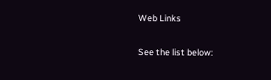Web Links

See the list below: